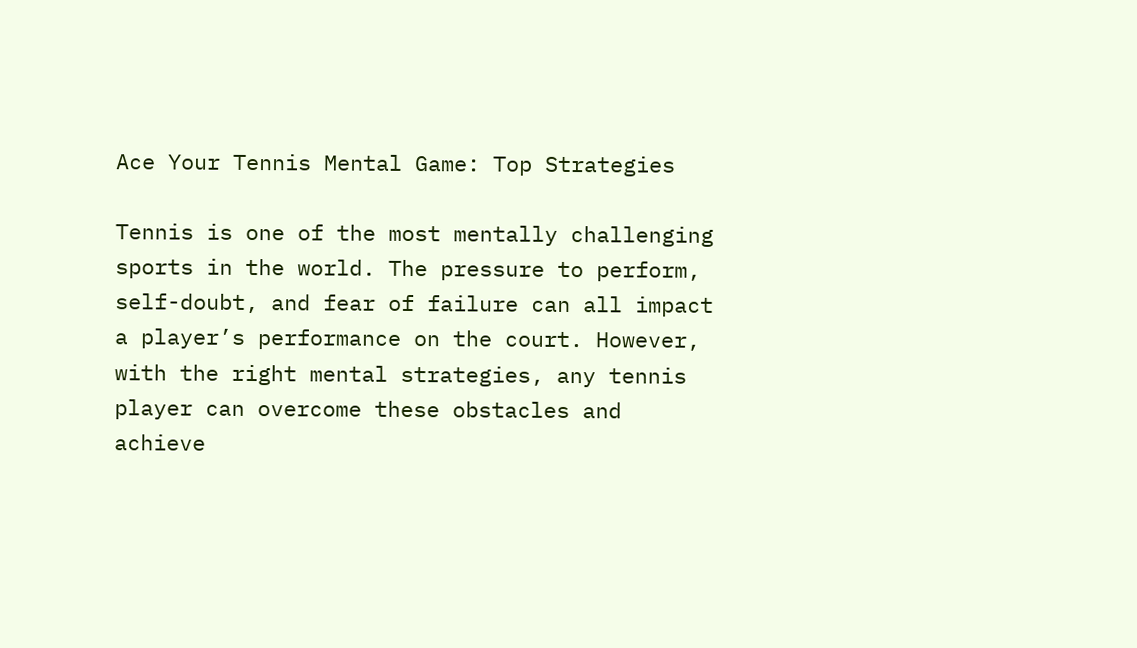Ace Your Tennis Mental Game: Top Strategies

Tennis is one of the most mentally challenging sports in the world. The pressure to perform, self-doubt, and fear of failure can all impact a player’s performance on the court. However, with the right mental strategies, any tennis player can overcome these obstacles and achieve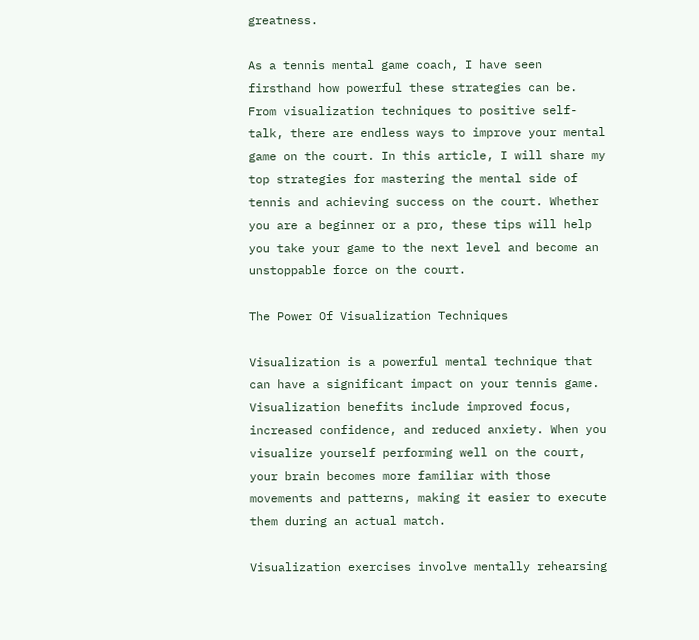greatness.

As a tennis mental game coach, I have seen firsthand how powerful these strategies can be. From visualization techniques to positive self-talk, there are endless ways to improve your mental game on the court. In this article, I will share my top strategies for mastering the mental side of tennis and achieving success on the court. Whether you are a beginner or a pro, these tips will help you take your game to the next level and become an unstoppable force on the court.

The Power Of Visualization Techniques

Visualization is a powerful mental technique that can have a significant impact on your tennis game. Visualization benefits include improved focus, increased confidence, and reduced anxiety. When you visualize yourself performing well on the court, your brain becomes more familiar with those movements and patterns, making it easier to execute them during an actual match.

Visualization exercises involve mentally rehearsing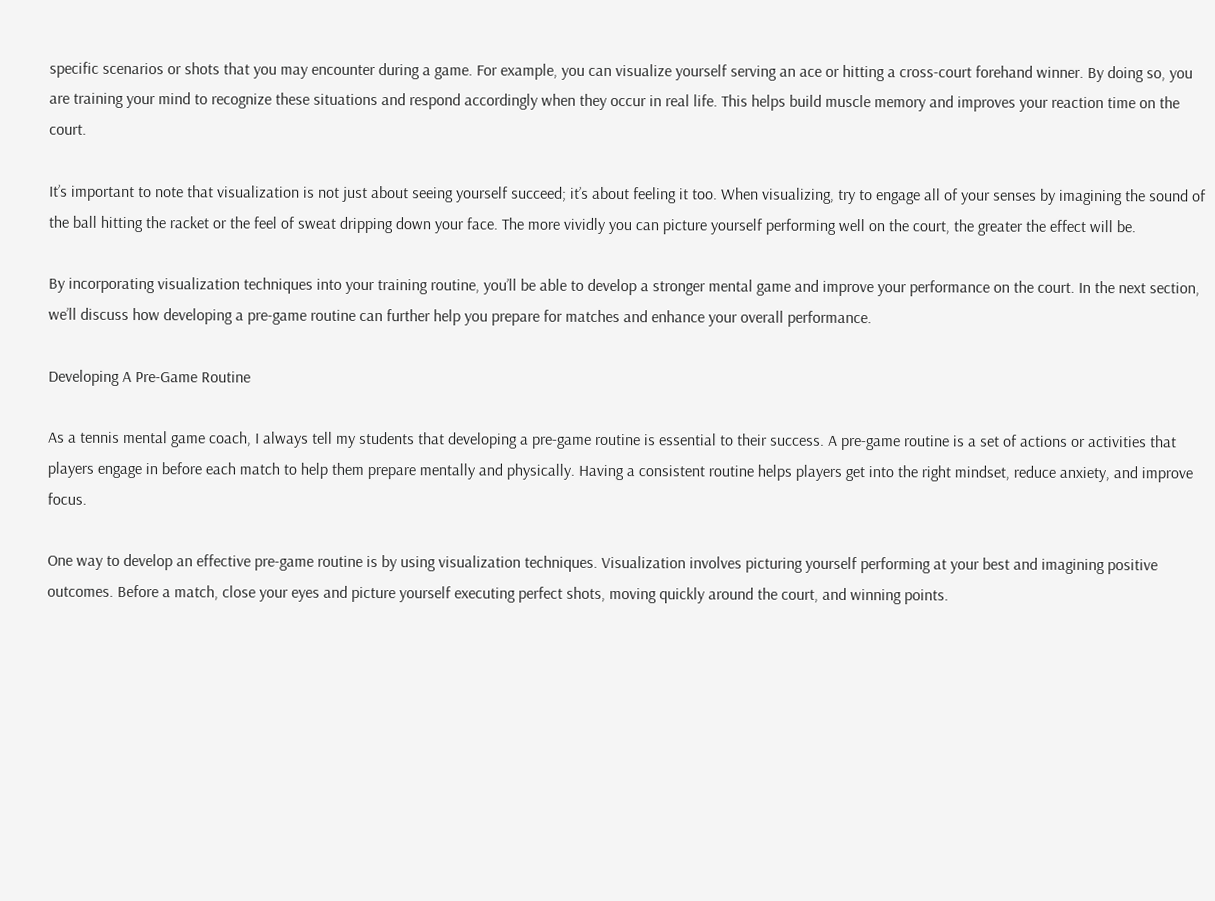specific scenarios or shots that you may encounter during a game. For example, you can visualize yourself serving an ace or hitting a cross-court forehand winner. By doing so, you are training your mind to recognize these situations and respond accordingly when they occur in real life. This helps build muscle memory and improves your reaction time on the court.

It’s important to note that visualization is not just about seeing yourself succeed; it’s about feeling it too. When visualizing, try to engage all of your senses by imagining the sound of the ball hitting the racket or the feel of sweat dripping down your face. The more vividly you can picture yourself performing well on the court, the greater the effect will be.

By incorporating visualization techniques into your training routine, you’ll be able to develop a stronger mental game and improve your performance on the court. In the next section, we’ll discuss how developing a pre-game routine can further help you prepare for matches and enhance your overall performance.

Developing A Pre-Game Routine

As a tennis mental game coach, I always tell my students that developing a pre-game routine is essential to their success. A pre-game routine is a set of actions or activities that players engage in before each match to help them prepare mentally and physically. Having a consistent routine helps players get into the right mindset, reduce anxiety, and improve focus.

One way to develop an effective pre-game routine is by using visualization techniques. Visualization involves picturing yourself performing at your best and imagining positive outcomes. Before a match, close your eyes and picture yourself executing perfect shots, moving quickly around the court, and winning points.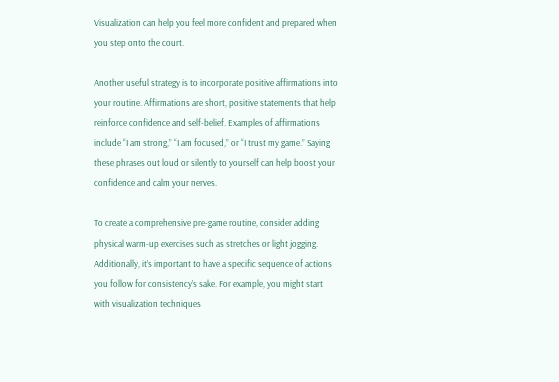Visualization can help you feel more confident and prepared when you step onto the court.

Another useful strategy is to incorporate positive affirmations into your routine. Affirmations are short, positive statements that help reinforce confidence and self-belief. Examples of affirmations include “I am strong,” “I am focused,” or “I trust my game.” Saying these phrases out loud or silently to yourself can help boost your confidence and calm your nerves.

To create a comprehensive pre-game routine, consider adding physical warm-up exercises such as stretches or light jogging. Additionally, it’s important to have a specific sequence of actions you follow for consistency’s sake. For example, you might start with visualization techniques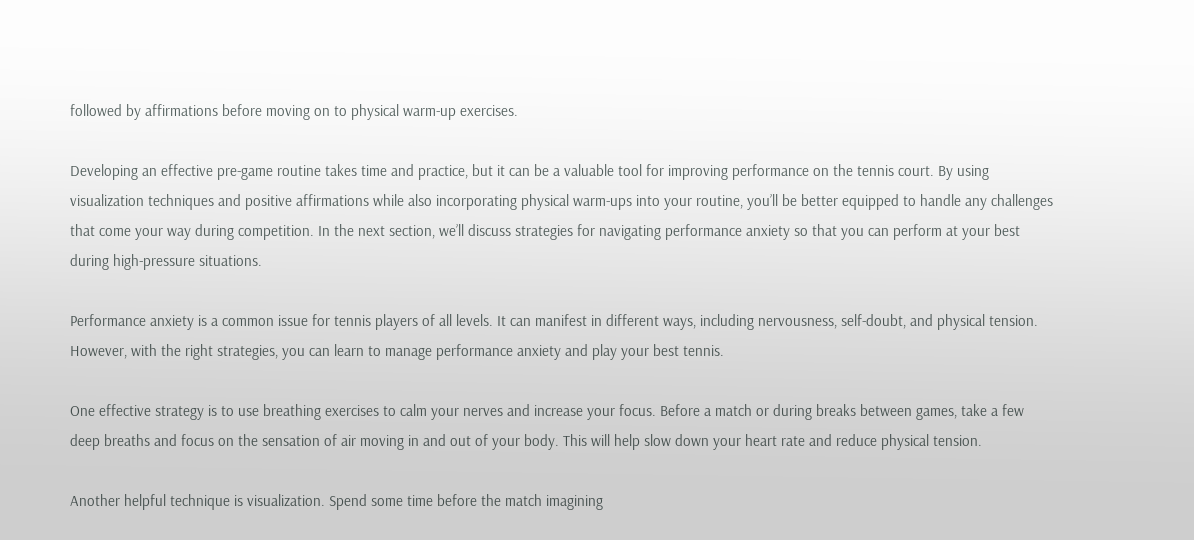followed by affirmations before moving on to physical warm-up exercises.

Developing an effective pre-game routine takes time and practice, but it can be a valuable tool for improving performance on the tennis court. By using visualization techniques and positive affirmations while also incorporating physical warm-ups into your routine, you’ll be better equipped to handle any challenges that come your way during competition. In the next section, we’ll discuss strategies for navigating performance anxiety so that you can perform at your best during high-pressure situations.

Performance anxiety is a common issue for tennis players of all levels. It can manifest in different ways, including nervousness, self-doubt, and physical tension. However, with the right strategies, you can learn to manage performance anxiety and play your best tennis.

One effective strategy is to use breathing exercises to calm your nerves and increase your focus. Before a match or during breaks between games, take a few deep breaths and focus on the sensation of air moving in and out of your body. This will help slow down your heart rate and reduce physical tension.

Another helpful technique is visualization. Spend some time before the match imagining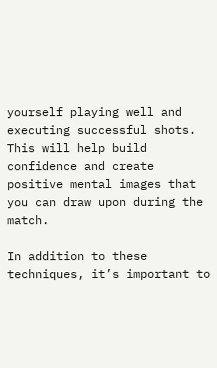yourself playing well and executing successful shots. This will help build confidence and create positive mental images that you can draw upon during the match.

In addition to these techniques, it’s important to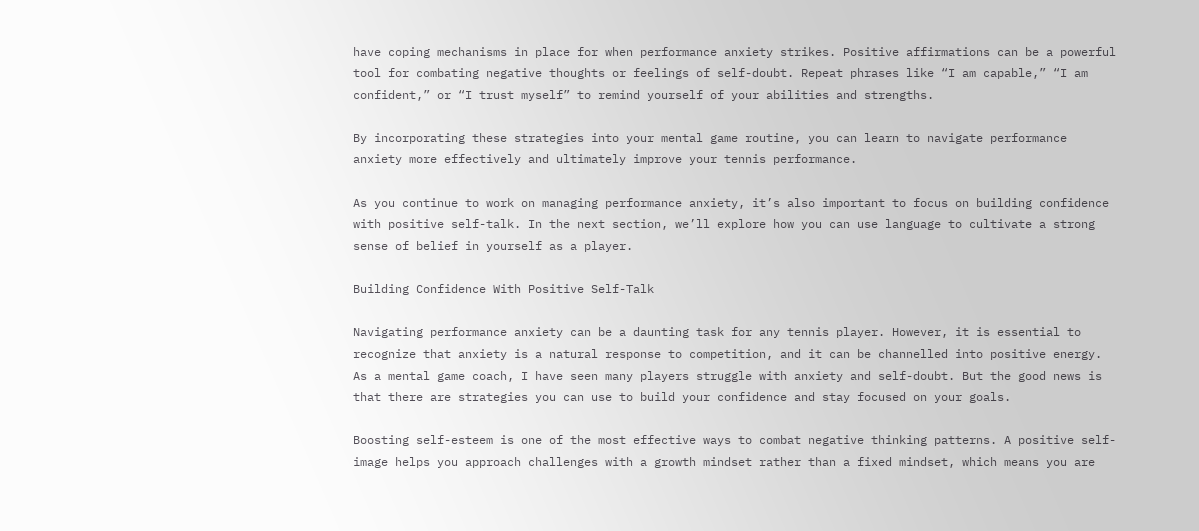have coping mechanisms in place for when performance anxiety strikes. Positive affirmations can be a powerful tool for combating negative thoughts or feelings of self-doubt. Repeat phrases like “I am capable,” “I am confident,” or “I trust myself” to remind yourself of your abilities and strengths.

By incorporating these strategies into your mental game routine, you can learn to navigate performance anxiety more effectively and ultimately improve your tennis performance.

As you continue to work on managing performance anxiety, it’s also important to focus on building confidence with positive self-talk. In the next section, we’ll explore how you can use language to cultivate a strong sense of belief in yourself as a player.

Building Confidence With Positive Self-Talk

Navigating performance anxiety can be a daunting task for any tennis player. However, it is essential to recognize that anxiety is a natural response to competition, and it can be channelled into positive energy. As a mental game coach, I have seen many players struggle with anxiety and self-doubt. But the good news is that there are strategies you can use to build your confidence and stay focused on your goals.

Boosting self-esteem is one of the most effective ways to combat negative thinking patterns. A positive self-image helps you approach challenges with a growth mindset rather than a fixed mindset, which means you are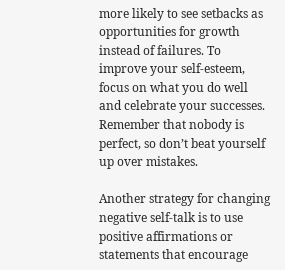more likely to see setbacks as opportunities for growth instead of failures. To improve your self-esteem, focus on what you do well and celebrate your successes. Remember that nobody is perfect, so don’t beat yourself up over mistakes.

Another strategy for changing negative self-talk is to use positive affirmations or statements that encourage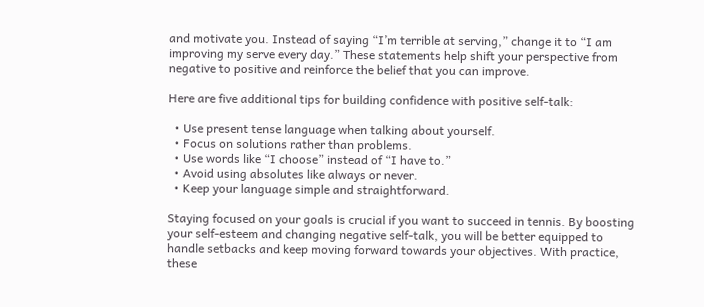and motivate you. Instead of saying “I’m terrible at serving,” change it to “I am improving my serve every day.” These statements help shift your perspective from negative to positive and reinforce the belief that you can improve.

Here are five additional tips for building confidence with positive self-talk:

  • Use present tense language when talking about yourself.
  • Focus on solutions rather than problems.
  • Use words like “I choose” instead of “I have to.”
  • Avoid using absolutes like always or never.
  • Keep your language simple and straightforward.

Staying focused on your goals is crucial if you want to succeed in tennis. By boosting your self-esteem and changing negative self-talk, you will be better equipped to handle setbacks and keep moving forward towards your objectives. With practice, these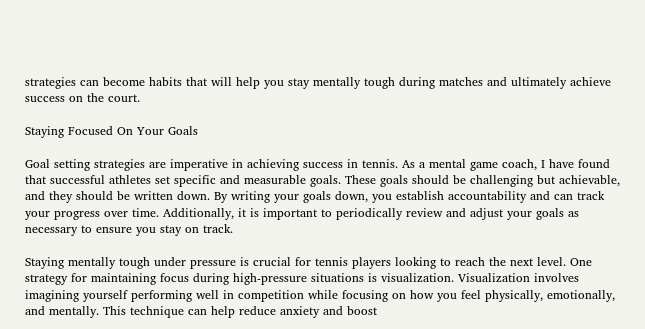strategies can become habits that will help you stay mentally tough during matches and ultimately achieve success on the court.

Staying Focused On Your Goals

Goal setting strategies are imperative in achieving success in tennis. As a mental game coach, I have found that successful athletes set specific and measurable goals. These goals should be challenging but achievable, and they should be written down. By writing your goals down, you establish accountability and can track your progress over time. Additionally, it is important to periodically review and adjust your goals as necessary to ensure you stay on track.

Staying mentally tough under pressure is crucial for tennis players looking to reach the next level. One strategy for maintaining focus during high-pressure situations is visualization. Visualization involves imagining yourself performing well in competition while focusing on how you feel physically, emotionally, and mentally. This technique can help reduce anxiety and boost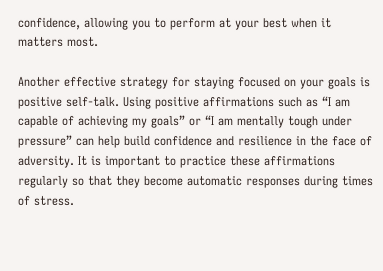confidence, allowing you to perform at your best when it matters most.

Another effective strategy for staying focused on your goals is positive self-talk. Using positive affirmations such as “I am capable of achieving my goals” or “I am mentally tough under pressure” can help build confidence and resilience in the face of adversity. It is important to practice these affirmations regularly so that they become automatic responses during times of stress.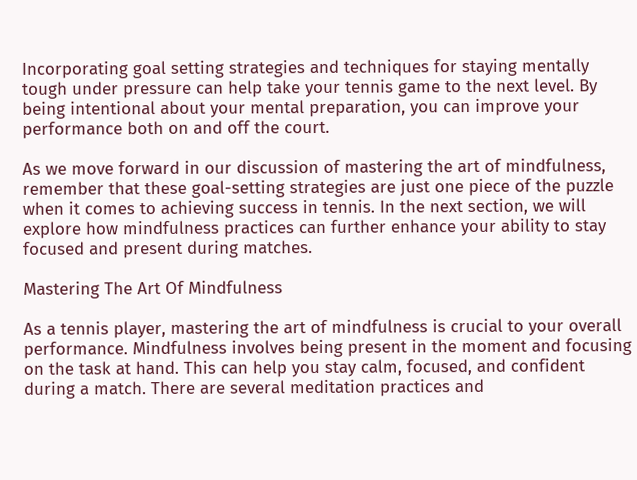Incorporating goal setting strategies and techniques for staying mentally tough under pressure can help take your tennis game to the next level. By being intentional about your mental preparation, you can improve your performance both on and off the court.

As we move forward in our discussion of mastering the art of mindfulness, remember that these goal-setting strategies are just one piece of the puzzle when it comes to achieving success in tennis. In the next section, we will explore how mindfulness practices can further enhance your ability to stay focused and present during matches.

Mastering The Art Of Mindfulness

As a tennis player, mastering the art of mindfulness is crucial to your overall performance. Mindfulness involves being present in the moment and focusing on the task at hand. This can help you stay calm, focused, and confident during a match. There are several meditation practices and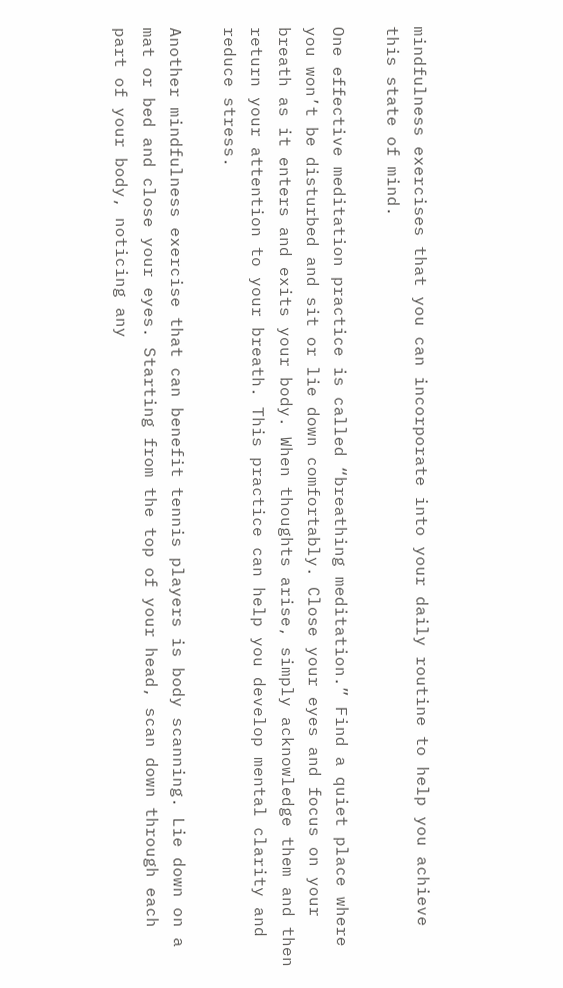mindfulness exercises that you can incorporate into your daily routine to help you achieve this state of mind.

One effective meditation practice is called “breathing meditation.” Find a quiet place where you won’t be disturbed and sit or lie down comfortably. Close your eyes and focus on your breath as it enters and exits your body. When thoughts arise, simply acknowledge them and then return your attention to your breath. This practice can help you develop mental clarity and reduce stress.

Another mindfulness exercise that can benefit tennis players is body scanning. Lie down on a mat or bed and close your eyes. Starting from the top of your head, scan down through each part of your body, noticing any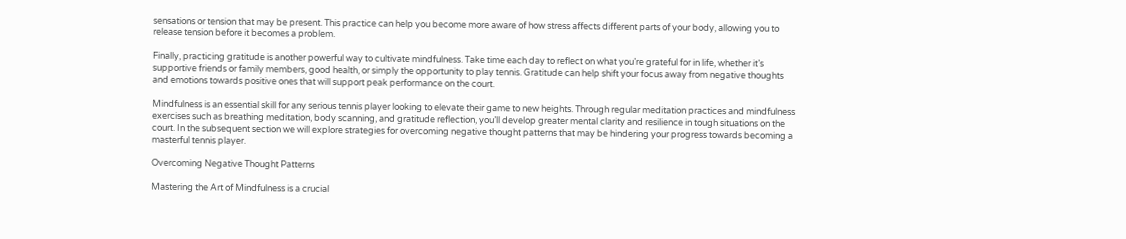sensations or tension that may be present. This practice can help you become more aware of how stress affects different parts of your body, allowing you to release tension before it becomes a problem.

Finally, practicing gratitude is another powerful way to cultivate mindfulness. Take time each day to reflect on what you’re grateful for in life, whether it’s supportive friends or family members, good health, or simply the opportunity to play tennis. Gratitude can help shift your focus away from negative thoughts and emotions towards positive ones that will support peak performance on the court.

Mindfulness is an essential skill for any serious tennis player looking to elevate their game to new heights. Through regular meditation practices and mindfulness exercises such as breathing meditation, body scanning, and gratitude reflection, you’ll develop greater mental clarity and resilience in tough situations on the court. In the subsequent section we will explore strategies for overcoming negative thought patterns that may be hindering your progress towards becoming a masterful tennis player.

Overcoming Negative Thought Patterns

Mastering the Art of Mindfulness is a crucial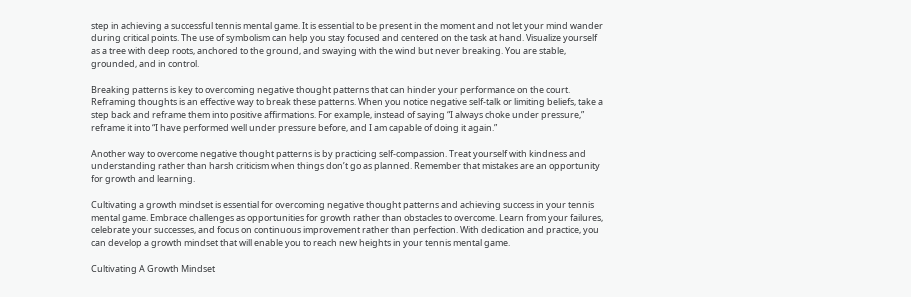step in achieving a successful tennis mental game. It is essential to be present in the moment and not let your mind wander during critical points. The use of symbolism can help you stay focused and centered on the task at hand. Visualize yourself as a tree with deep roots, anchored to the ground, and swaying with the wind but never breaking. You are stable, grounded, and in control.

Breaking patterns is key to overcoming negative thought patterns that can hinder your performance on the court. Reframing thoughts is an effective way to break these patterns. When you notice negative self-talk or limiting beliefs, take a step back and reframe them into positive affirmations. For example, instead of saying “I always choke under pressure,” reframe it into “I have performed well under pressure before, and I am capable of doing it again.”

Another way to overcome negative thought patterns is by practicing self-compassion. Treat yourself with kindness and understanding rather than harsh criticism when things don’t go as planned. Remember that mistakes are an opportunity for growth and learning.

Cultivating a growth mindset is essential for overcoming negative thought patterns and achieving success in your tennis mental game. Embrace challenges as opportunities for growth rather than obstacles to overcome. Learn from your failures, celebrate your successes, and focus on continuous improvement rather than perfection. With dedication and practice, you can develop a growth mindset that will enable you to reach new heights in your tennis mental game.

Cultivating A Growth Mindset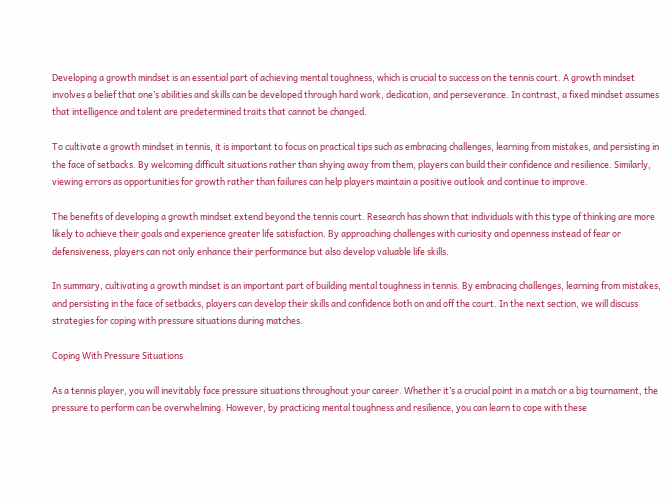Developing a growth mindset is an essential part of achieving mental toughness, which is crucial to success on the tennis court. A growth mindset involves a belief that one’s abilities and skills can be developed through hard work, dedication, and perseverance. In contrast, a fixed mindset assumes that intelligence and talent are predetermined traits that cannot be changed.

To cultivate a growth mindset in tennis, it is important to focus on practical tips such as embracing challenges, learning from mistakes, and persisting in the face of setbacks. By welcoming difficult situations rather than shying away from them, players can build their confidence and resilience. Similarly, viewing errors as opportunities for growth rather than failures can help players maintain a positive outlook and continue to improve.

The benefits of developing a growth mindset extend beyond the tennis court. Research has shown that individuals with this type of thinking are more likely to achieve their goals and experience greater life satisfaction. By approaching challenges with curiosity and openness instead of fear or defensiveness, players can not only enhance their performance but also develop valuable life skills.

In summary, cultivating a growth mindset is an important part of building mental toughness in tennis. By embracing challenges, learning from mistakes, and persisting in the face of setbacks, players can develop their skills and confidence both on and off the court. In the next section, we will discuss strategies for coping with pressure situations during matches.

Coping With Pressure Situations

As a tennis player, you will inevitably face pressure situations throughout your career. Whether it’s a crucial point in a match or a big tournament, the pressure to perform can be overwhelming. However, by practicing mental toughness and resilience, you can learn to cope with these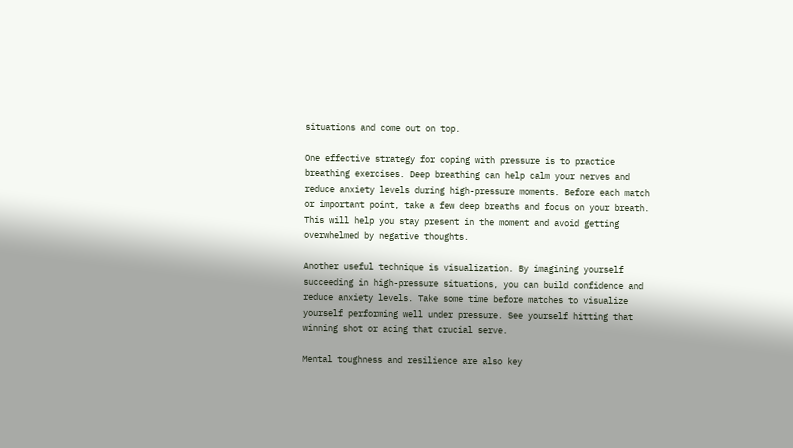situations and come out on top.

One effective strategy for coping with pressure is to practice breathing exercises. Deep breathing can help calm your nerves and reduce anxiety levels during high-pressure moments. Before each match or important point, take a few deep breaths and focus on your breath. This will help you stay present in the moment and avoid getting overwhelmed by negative thoughts.

Another useful technique is visualization. By imagining yourself succeeding in high-pressure situations, you can build confidence and reduce anxiety levels. Take some time before matches to visualize yourself performing well under pressure. See yourself hitting that winning shot or acing that crucial serve.

Mental toughness and resilience are also key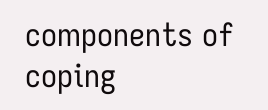components of coping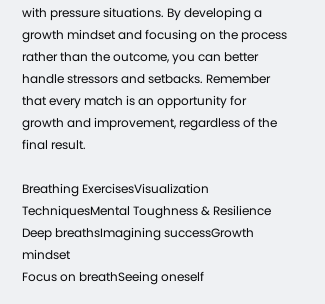with pressure situations. By developing a growth mindset and focusing on the process rather than the outcome, you can better handle stressors and setbacks. Remember that every match is an opportunity for growth and improvement, regardless of the final result.

Breathing ExercisesVisualization TechniquesMental Toughness & Resilience
Deep breathsImagining successGrowth mindset
Focus on breathSeeing oneself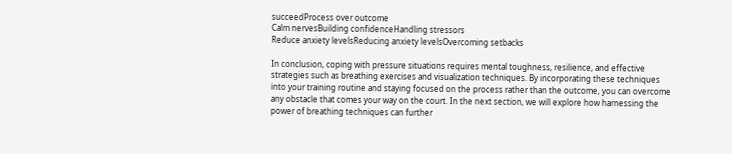succeedProcess over outcome
Calm nervesBuilding confidenceHandling stressors
Reduce anxiety levelsReducing anxiety levelsOvercoming setbacks

In conclusion, coping with pressure situations requires mental toughness, resilience, and effective strategies such as breathing exercises and visualization techniques. By incorporating these techniques into your training routine and staying focused on the process rather than the outcome, you can overcome any obstacle that comes your way on the court. In the next section, we will explore how harnessing the power of breathing techniques can further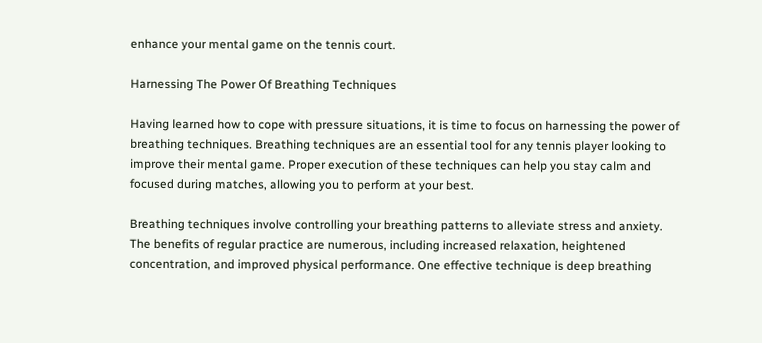enhance your mental game on the tennis court.

Harnessing The Power Of Breathing Techniques

Having learned how to cope with pressure situations, it is time to focus on harnessing the power of breathing techniques. Breathing techniques are an essential tool for any tennis player looking to improve their mental game. Proper execution of these techniques can help you stay calm and focused during matches, allowing you to perform at your best.

Breathing techniques involve controlling your breathing patterns to alleviate stress and anxiety. The benefits of regular practice are numerous, including increased relaxation, heightened concentration, and improved physical performance. One effective technique is deep breathing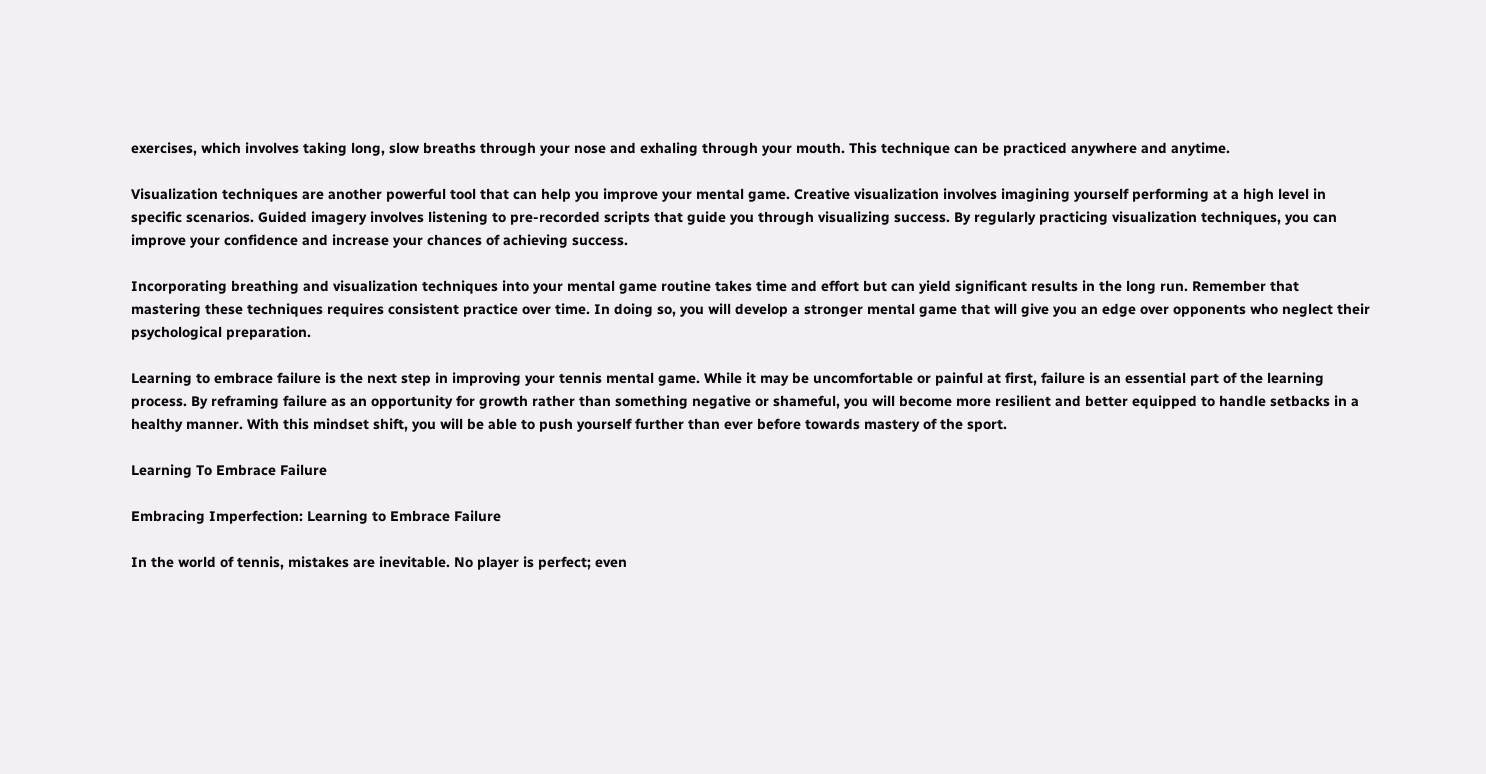exercises, which involves taking long, slow breaths through your nose and exhaling through your mouth. This technique can be practiced anywhere and anytime.

Visualization techniques are another powerful tool that can help you improve your mental game. Creative visualization involves imagining yourself performing at a high level in specific scenarios. Guided imagery involves listening to pre-recorded scripts that guide you through visualizing success. By regularly practicing visualization techniques, you can improve your confidence and increase your chances of achieving success.

Incorporating breathing and visualization techniques into your mental game routine takes time and effort but can yield significant results in the long run. Remember that mastering these techniques requires consistent practice over time. In doing so, you will develop a stronger mental game that will give you an edge over opponents who neglect their psychological preparation.

Learning to embrace failure is the next step in improving your tennis mental game. While it may be uncomfortable or painful at first, failure is an essential part of the learning process. By reframing failure as an opportunity for growth rather than something negative or shameful, you will become more resilient and better equipped to handle setbacks in a healthy manner. With this mindset shift, you will be able to push yourself further than ever before towards mastery of the sport.

Learning To Embrace Failure

Embracing Imperfection: Learning to Embrace Failure

In the world of tennis, mistakes are inevitable. No player is perfect; even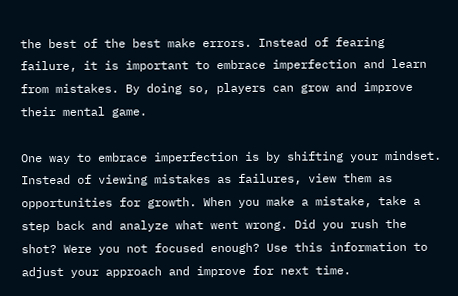the best of the best make errors. Instead of fearing failure, it is important to embrace imperfection and learn from mistakes. By doing so, players can grow and improve their mental game.

One way to embrace imperfection is by shifting your mindset. Instead of viewing mistakes as failures, view them as opportunities for growth. When you make a mistake, take a step back and analyze what went wrong. Did you rush the shot? Were you not focused enough? Use this information to adjust your approach and improve for next time.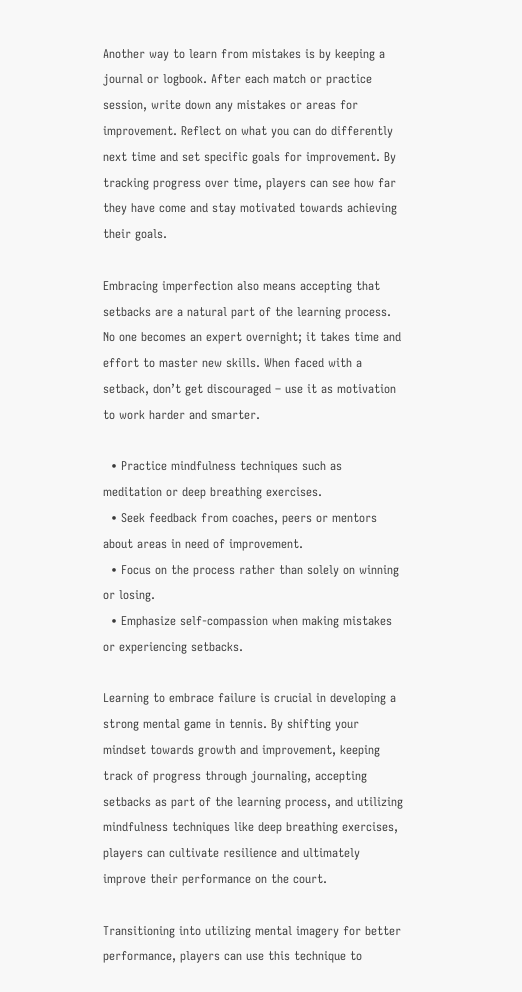Another way to learn from mistakes is by keeping a journal or logbook. After each match or practice session, write down any mistakes or areas for improvement. Reflect on what you can do differently next time and set specific goals for improvement. By tracking progress over time, players can see how far they have come and stay motivated towards achieving their goals.

Embracing imperfection also means accepting that setbacks are a natural part of the learning process. No one becomes an expert overnight; it takes time and effort to master new skills. When faced with a setback, don’t get discouraged – use it as motivation to work harder and smarter.

  • Practice mindfulness techniques such as meditation or deep breathing exercises.
  • Seek feedback from coaches, peers or mentors about areas in need of improvement.
  • Focus on the process rather than solely on winning or losing.
  • Emphasize self-compassion when making mistakes or experiencing setbacks.

Learning to embrace failure is crucial in developing a strong mental game in tennis. By shifting your mindset towards growth and improvement, keeping track of progress through journaling, accepting setbacks as part of the learning process, and utilizing mindfulness techniques like deep breathing exercises, players can cultivate resilience and ultimately improve their performance on the court.

Transitioning into utilizing mental imagery for better performance, players can use this technique to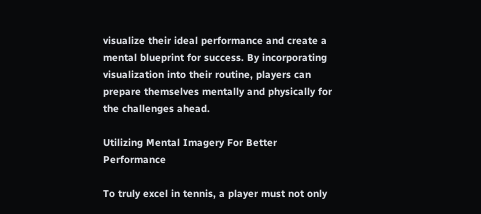visualize their ideal performance and create a mental blueprint for success. By incorporating visualization into their routine, players can prepare themselves mentally and physically for the challenges ahead.

Utilizing Mental Imagery For Better Performance

To truly excel in tennis, a player must not only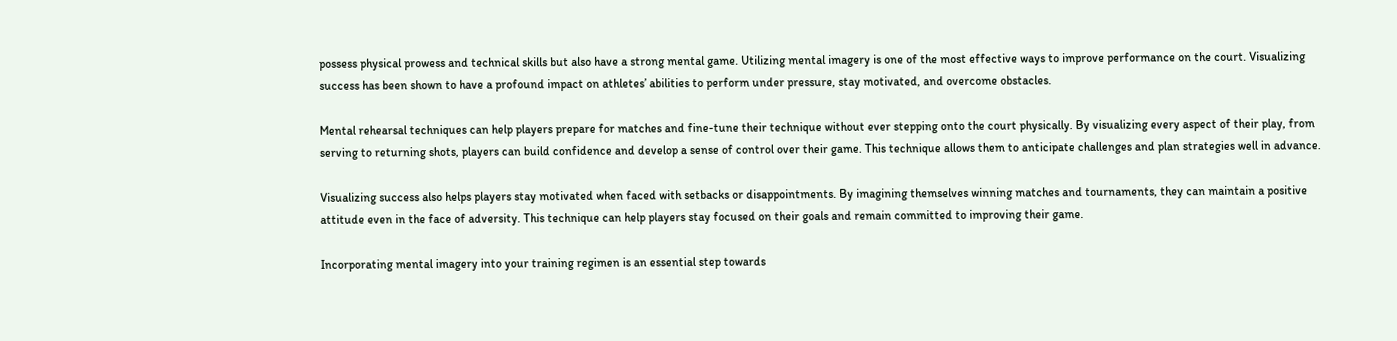possess physical prowess and technical skills but also have a strong mental game. Utilizing mental imagery is one of the most effective ways to improve performance on the court. Visualizing success has been shown to have a profound impact on athletes’ abilities to perform under pressure, stay motivated, and overcome obstacles.

Mental rehearsal techniques can help players prepare for matches and fine-tune their technique without ever stepping onto the court physically. By visualizing every aspect of their play, from serving to returning shots, players can build confidence and develop a sense of control over their game. This technique allows them to anticipate challenges and plan strategies well in advance.

Visualizing success also helps players stay motivated when faced with setbacks or disappointments. By imagining themselves winning matches and tournaments, they can maintain a positive attitude even in the face of adversity. This technique can help players stay focused on their goals and remain committed to improving their game.

Incorporating mental imagery into your training regimen is an essential step towards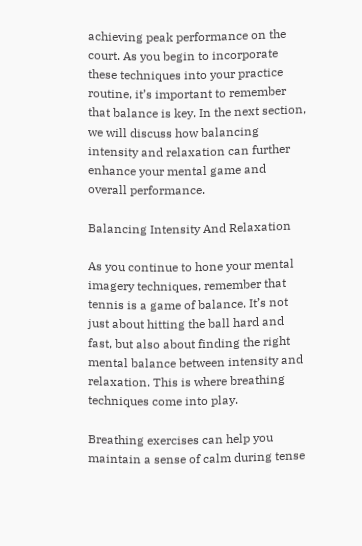achieving peak performance on the court. As you begin to incorporate these techniques into your practice routine, it’s important to remember that balance is key. In the next section, we will discuss how balancing intensity and relaxation can further enhance your mental game and overall performance.

Balancing Intensity And Relaxation

As you continue to hone your mental imagery techniques, remember that tennis is a game of balance. It’s not just about hitting the ball hard and fast, but also about finding the right mental balance between intensity and relaxation. This is where breathing techniques come into play.

Breathing exercises can help you maintain a sense of calm during tense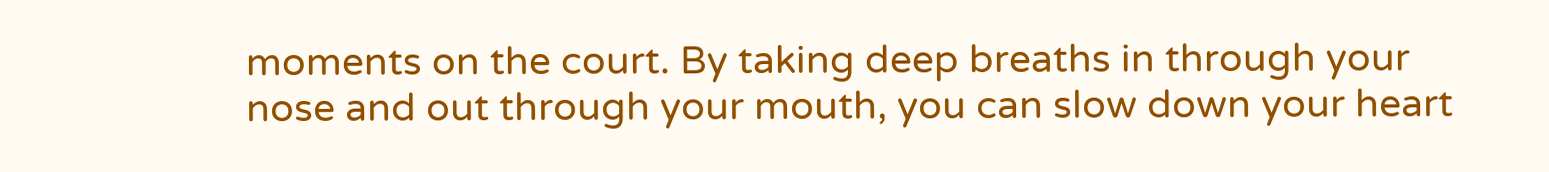moments on the court. By taking deep breaths in through your nose and out through your mouth, you can slow down your heart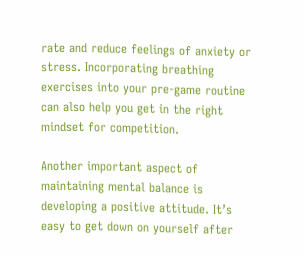rate and reduce feelings of anxiety or stress. Incorporating breathing exercises into your pre-game routine can also help you get in the right mindset for competition.

Another important aspect of maintaining mental balance is developing a positive attitude. It’s easy to get down on yourself after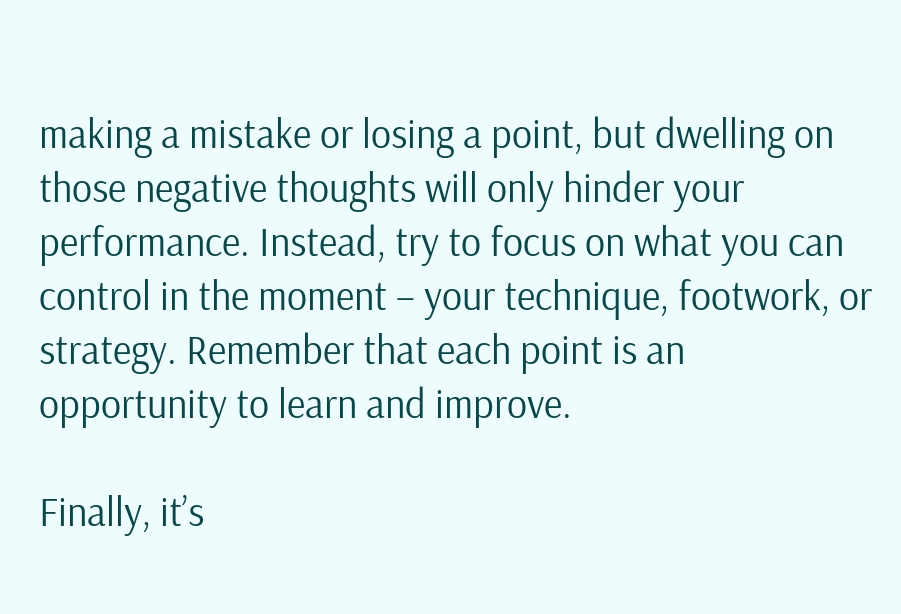making a mistake or losing a point, but dwelling on those negative thoughts will only hinder your performance. Instead, try to focus on what you can control in the moment – your technique, footwork, or strategy. Remember that each point is an opportunity to learn and improve.

Finally, it’s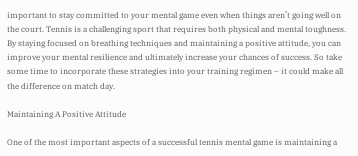important to stay committed to your mental game even when things aren’t going well on the court. Tennis is a challenging sport that requires both physical and mental toughness. By staying focused on breathing techniques and maintaining a positive attitude, you can improve your mental resilience and ultimately increase your chances of success. So take some time to incorporate these strategies into your training regimen – it could make all the difference on match day.

Maintaining A Positive Attitude

One of the most important aspects of a successful tennis mental game is maintaining a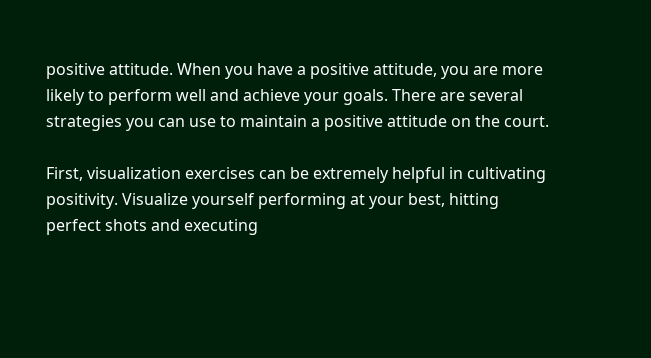positive attitude. When you have a positive attitude, you are more likely to perform well and achieve your goals. There are several strategies you can use to maintain a positive attitude on the court.

First, visualization exercises can be extremely helpful in cultivating positivity. Visualize yourself performing at your best, hitting perfect shots and executing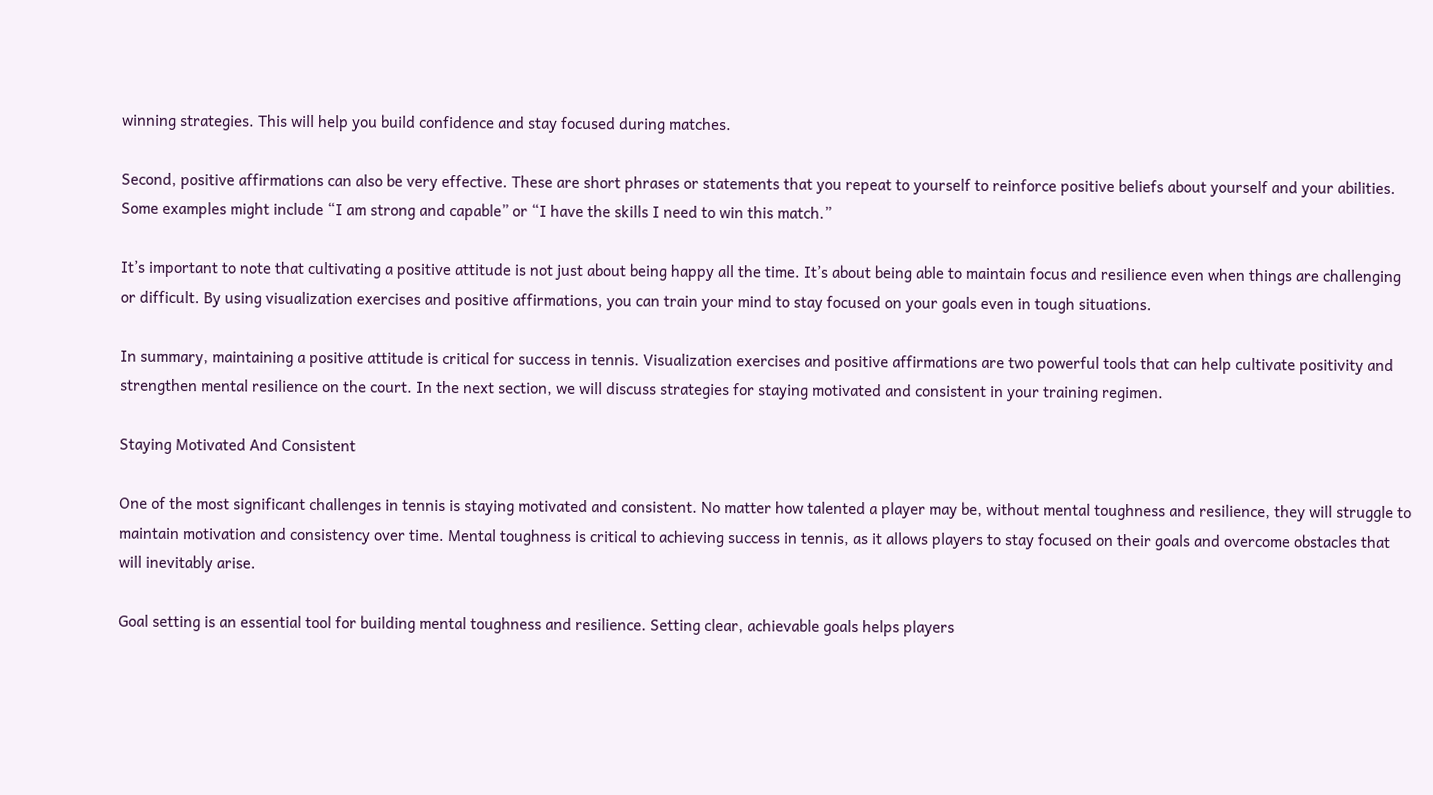winning strategies. This will help you build confidence and stay focused during matches.

Second, positive affirmations can also be very effective. These are short phrases or statements that you repeat to yourself to reinforce positive beliefs about yourself and your abilities. Some examples might include “I am strong and capable” or “I have the skills I need to win this match.”

It’s important to note that cultivating a positive attitude is not just about being happy all the time. It’s about being able to maintain focus and resilience even when things are challenging or difficult. By using visualization exercises and positive affirmations, you can train your mind to stay focused on your goals even in tough situations.

In summary, maintaining a positive attitude is critical for success in tennis. Visualization exercises and positive affirmations are two powerful tools that can help cultivate positivity and strengthen mental resilience on the court. In the next section, we will discuss strategies for staying motivated and consistent in your training regimen.

Staying Motivated And Consistent

One of the most significant challenges in tennis is staying motivated and consistent. No matter how talented a player may be, without mental toughness and resilience, they will struggle to maintain motivation and consistency over time. Mental toughness is critical to achieving success in tennis, as it allows players to stay focused on their goals and overcome obstacles that will inevitably arise.

Goal setting is an essential tool for building mental toughness and resilience. Setting clear, achievable goals helps players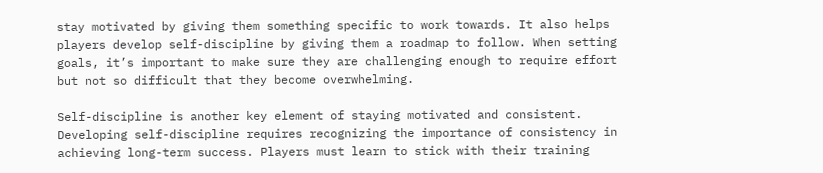stay motivated by giving them something specific to work towards. It also helps players develop self-discipline by giving them a roadmap to follow. When setting goals, it’s important to make sure they are challenging enough to require effort but not so difficult that they become overwhelming.

Self-discipline is another key element of staying motivated and consistent. Developing self-discipline requires recognizing the importance of consistency in achieving long-term success. Players must learn to stick with their training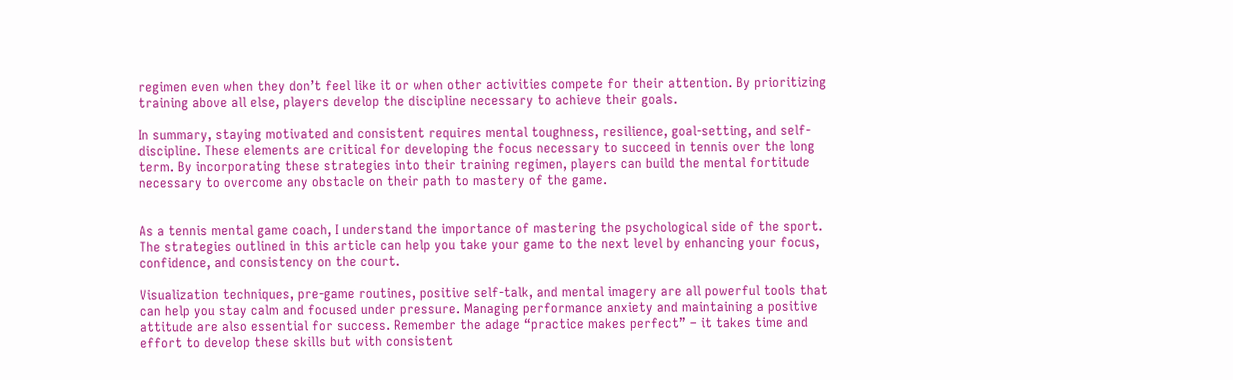regimen even when they don’t feel like it or when other activities compete for their attention. By prioritizing training above all else, players develop the discipline necessary to achieve their goals.

In summary, staying motivated and consistent requires mental toughness, resilience, goal-setting, and self-discipline. These elements are critical for developing the focus necessary to succeed in tennis over the long term. By incorporating these strategies into their training regimen, players can build the mental fortitude necessary to overcome any obstacle on their path to mastery of the game.


As a tennis mental game coach, I understand the importance of mastering the psychological side of the sport. The strategies outlined in this article can help you take your game to the next level by enhancing your focus, confidence, and consistency on the court.

Visualization techniques, pre-game routines, positive self-talk, and mental imagery are all powerful tools that can help you stay calm and focused under pressure. Managing performance anxiety and maintaining a positive attitude are also essential for success. Remember the adage “practice makes perfect” – it takes time and effort to develop these skills but with consistent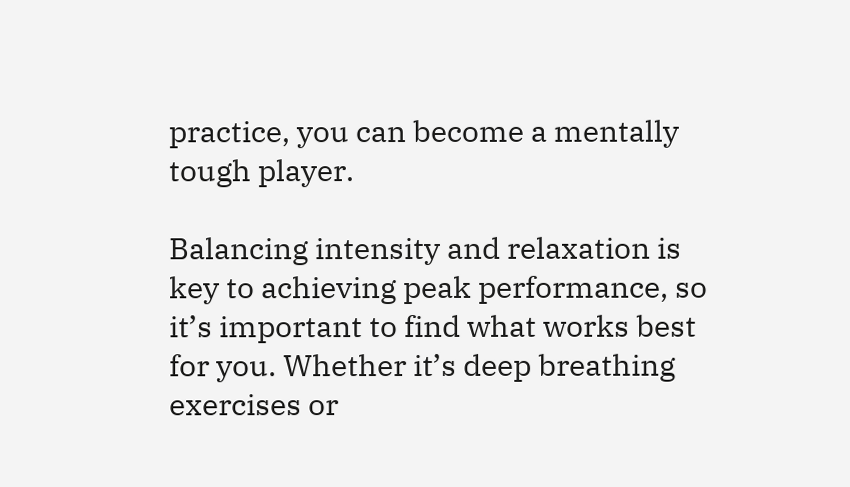practice, you can become a mentally tough player.

Balancing intensity and relaxation is key to achieving peak performance, so it’s important to find what works best for you. Whether it’s deep breathing exercises or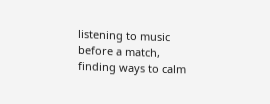listening to music before a match, finding ways to calm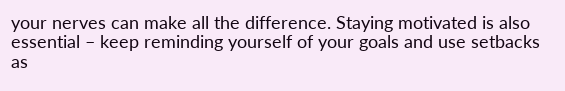your nerves can make all the difference. Staying motivated is also essential – keep reminding yourself of your goals and use setbacks as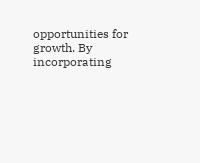opportunities for growth. By incorporating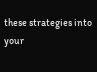these strategies into your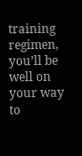training regimen, you’ll be well on your way to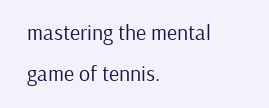mastering the mental game of tennis.